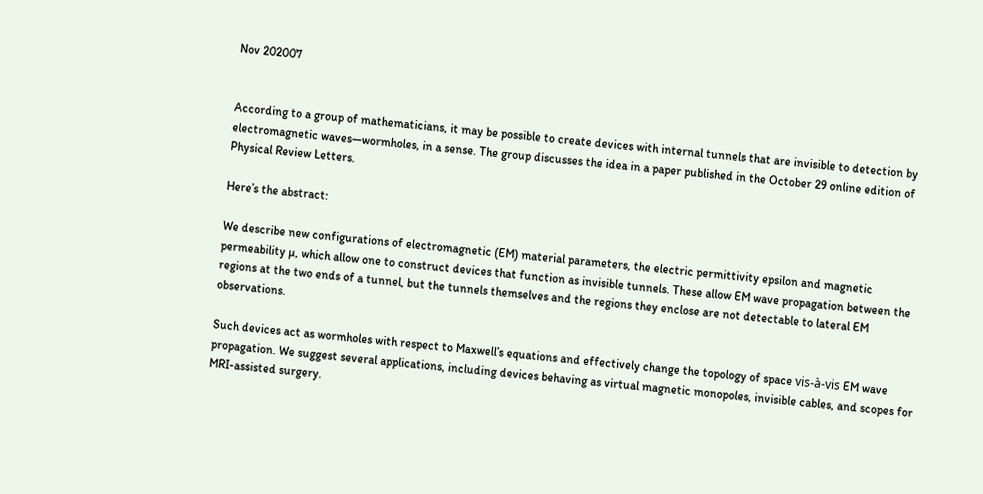Nov 202007


According to a group of mathematicians, it may be possible to create devices with internal tunnels that are invisible to detection by electromagnetic waves—wormholes, in a sense. The group discusses the idea in a paper published in the October 29 online edition of Physical Review Letters.

Here’s the abstract:

We describe new configurations of electromagnetic (EM) material parameters, the electric permittivity epsilon and magnetic permeability µ, which allow one to construct devices that function as invisible tunnels. These allow EM wave propagation between the regions at the two ends of a tunnel, but the tunnels themselves and the regions they enclose are not detectable to lateral EM observations.

Such devices act as wormholes with respect to Maxwell’s equations and effectively change the topology of space vis-à-vis EM wave propagation. We suggest several applications, including devices behaving as virtual magnetic monopoles, invisible cables, and scopes for MRI-assisted surgery.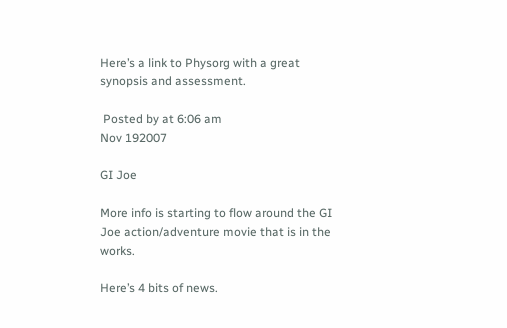Here’s a link to Physorg with a great synopsis and assessment.

 Posted by at 6:06 am
Nov 192007

GI Joe

More info is starting to flow around the GI Joe action/adventure movie that is in the works.

Here’s 4 bits of news.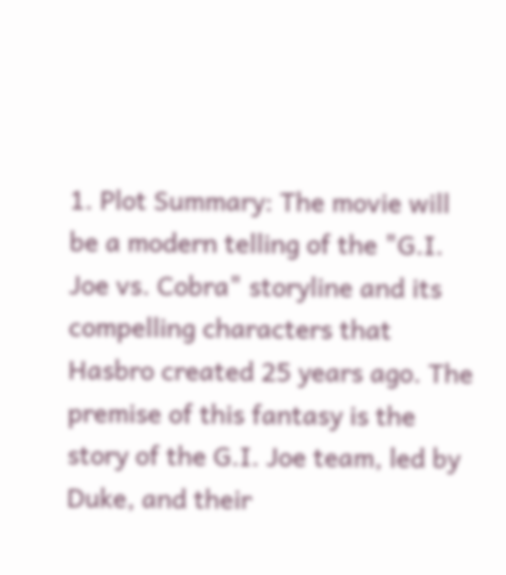1. Plot Summary: The movie will be a modern telling of the "G.I. Joe vs. Cobra" storyline and its compelling characters that Hasbro created 25 years ago. The premise of this fantasy is the story of the G.I. Joe team, led by Duke, and their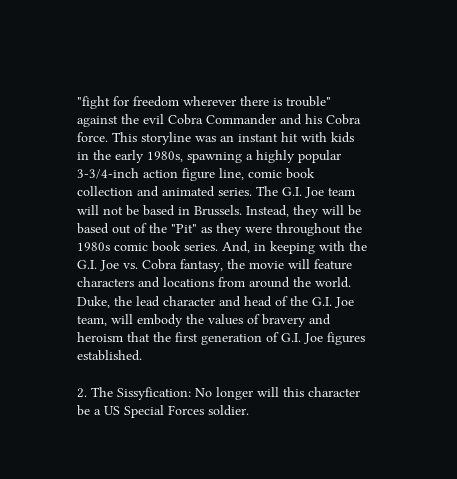"fight for freedom wherever there is trouble" against the evil Cobra Commander and his Cobra force. This storyline was an instant hit with kids in the early 1980s, spawning a highly popular 3-3/4-inch action figure line, comic book collection and animated series. The G.I. Joe team will not be based in Brussels. Instead, they will be based out of the "Pit" as they were throughout the 1980s comic book series. And, in keeping with the G.I. Joe vs. Cobra fantasy, the movie will feature characters and locations from around the world. Duke, the lead character and head of the G.I. Joe team, will embody the values of bravery and heroism that the first generation of G.I. Joe figures established.

2. The Sissyfication: No longer will this character be a US Special Forces soldier.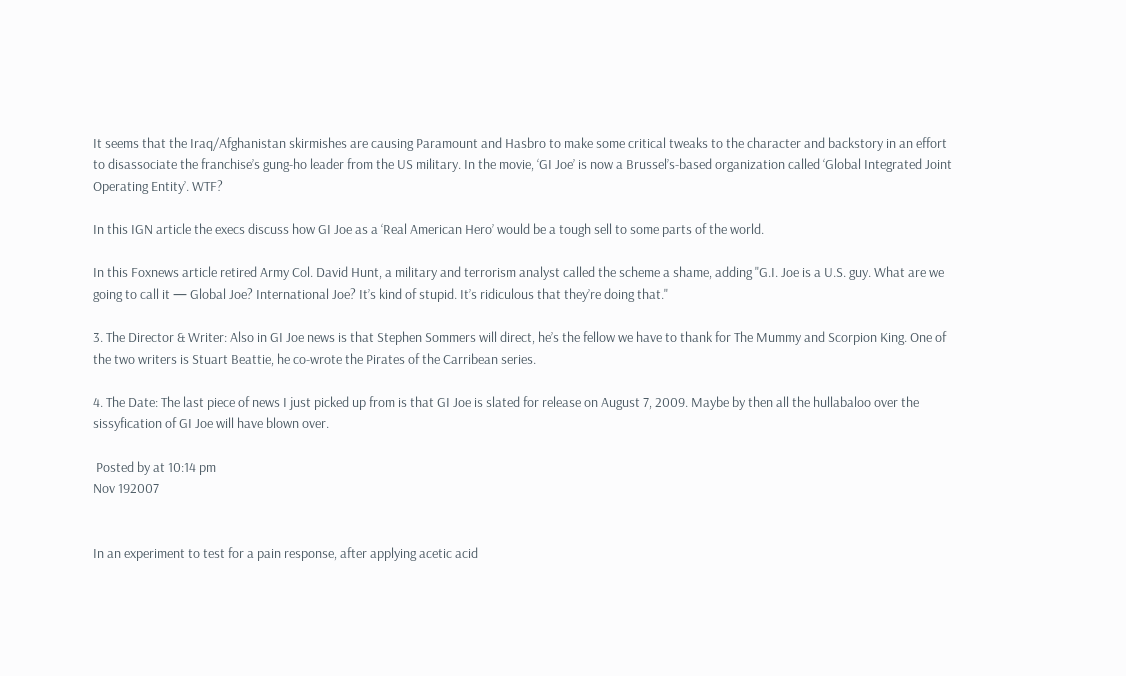It seems that the Iraq/Afghanistan skirmishes are causing Paramount and Hasbro to make some critical tweaks to the character and backstory in an effort to disassociate the franchise’s gung-ho leader from the US military. In the movie, ‘GI Joe’ is now a Brussel’s-based organization called ‘Global Integrated Joint Operating Entity’. WTF?

In this IGN article the execs discuss how GI Joe as a ‘Real American Hero’ would be a tough sell to some parts of the world.

In this Foxnews article retired Army Col. David Hunt, a military and terrorism analyst called the scheme a shame, adding "G.I. Joe is a U.S. guy. What are we going to call it — Global Joe? International Joe? It’s kind of stupid. It’s ridiculous that they’re doing that."

3. The Director & Writer: Also in GI Joe news is that Stephen Sommers will direct, he’s the fellow we have to thank for The Mummy and Scorpion King. One of the two writers is Stuart Beattie, he co-wrote the Pirates of the Carribean series.

4. The Date: The last piece of news I just picked up from is that GI Joe is slated for release on August 7, 2009. Maybe by then all the hullabaloo over the sissyfication of GI Joe will have blown over.

 Posted by at 10:14 pm
Nov 192007


In an experiment to test for a pain response, after applying acetic acid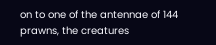on to one of the antennae of 144 prawns, the creatures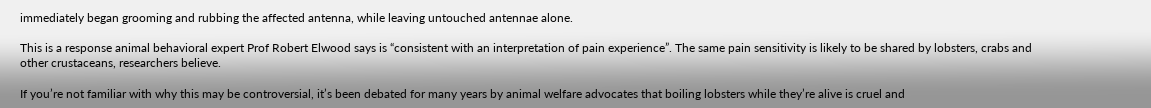immediately began grooming and rubbing the affected antenna, while leaving untouched antennae alone.

This is a response animal behavioral expert Prof Robert Elwood says is “consistent with an interpretation of pain experience”. The same pain sensitivity is likely to be shared by lobsters, crabs and other crustaceans, researchers believe.

If you’re not familiar with why this may be controversial, it’s been debated for many years by animal welfare advocates that boiling lobsters while they’re alive is cruel and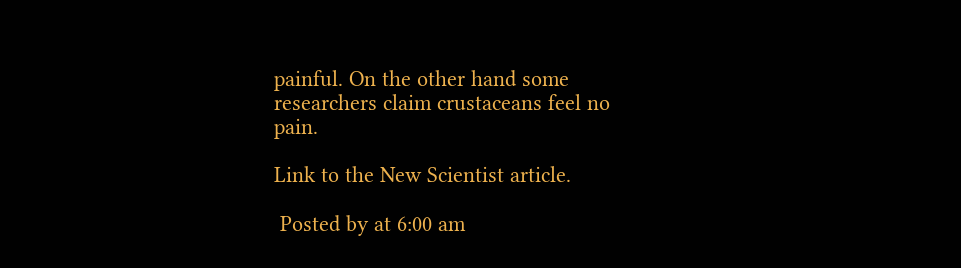painful. On the other hand some researchers claim crustaceans feel no pain.

Link to the New Scientist article.

 Posted by at 6:00 am